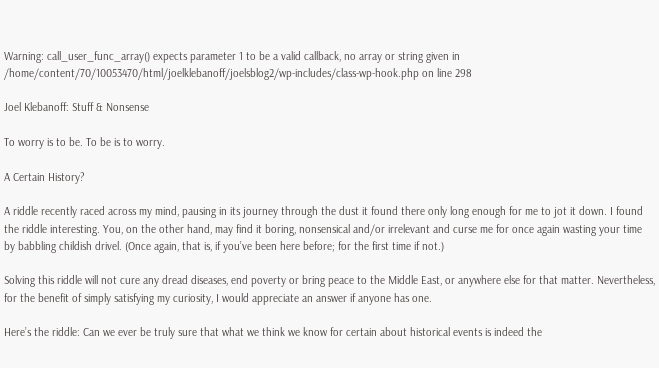Warning: call_user_func_array() expects parameter 1 to be a valid callback, no array or string given in /home/content/70/10053470/html/joelklebanoff/joelsblog2/wp-includes/class-wp-hook.php on line 298

Joel Klebanoff: Stuff & Nonsense

To worry is to be. To be is to worry.

A Certain History?

A riddle recently raced across my mind, pausing in its journey through the dust it found there only long enough for me to jot it down. I found the riddle interesting. You, on the other hand, may find it boring, nonsensical and/or irrelevant and curse me for once again wasting your time by babbling childish drivel. (Once again, that is, if you’ve been here before; for the first time if not.)

Solving this riddle will not cure any dread diseases, end poverty or bring peace to the Middle East, or anywhere else for that matter. Nevertheless, for the benefit of simply satisfying my curiosity, I would appreciate an answer if anyone has one.

Here’s the riddle: Can we ever be truly sure that what we think we know for certain about historical events is indeed the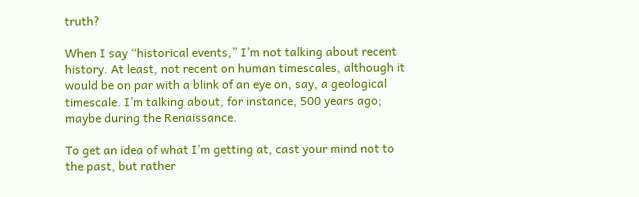truth?

When I say “historical events,” I’m not talking about recent history. At least, not recent on human timescales, although it would be on par with a blink of an eye on, say, a geological timescale. I’m talking about, for instance, 500 years ago; maybe during the Renaissance.

To get an idea of what I’m getting at, cast your mind not to the past, but rather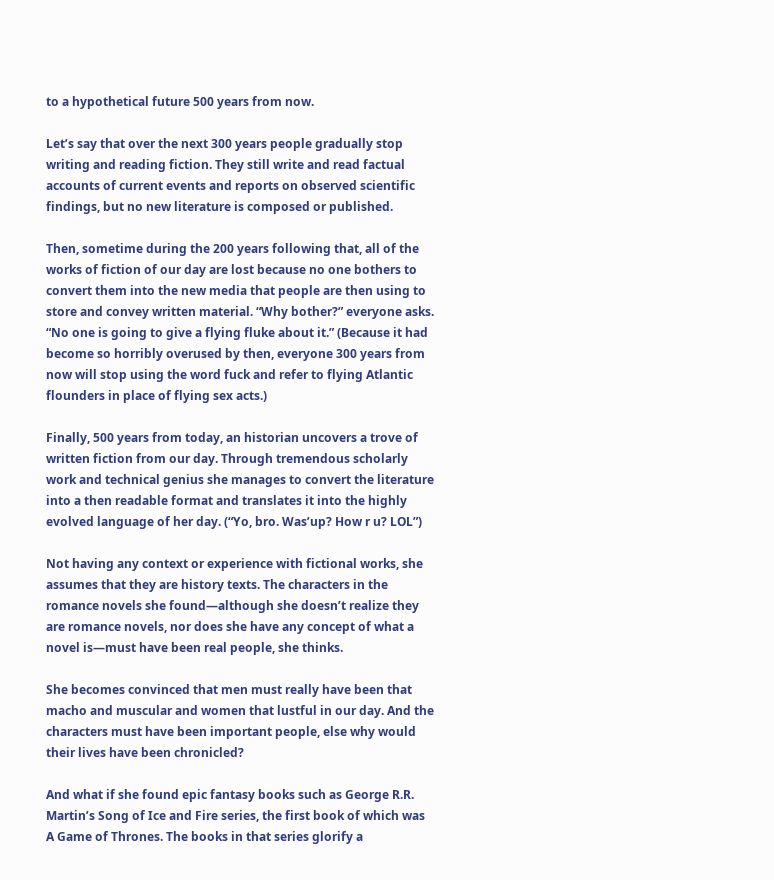to a hypothetical future 500 years from now.

Let’s say that over the next 300 years people gradually stop writing and reading fiction. They still write and read factual accounts of current events and reports on observed scientific findings, but no new literature is composed or published.

Then, sometime during the 200 years following that, all of the works of fiction of our day are lost because no one bothers to convert them into the new media that people are then using to store and convey written material. “Why bother?” everyone asks. “No one is going to give a flying fluke about it.” (Because it had become so horribly overused by then, everyone 300 years from now will stop using the word fuck and refer to flying Atlantic flounders in place of flying sex acts.)

Finally, 500 years from today, an historian uncovers a trove of written fiction from our day. Through tremendous scholarly work and technical genius she manages to convert the literature into a then readable format and translates it into the highly evolved language of her day. (“Yo, bro. Was’up? How r u? LOL”)

Not having any context or experience with fictional works, she assumes that they are history texts. The characters in the romance novels she found—although she doesn’t realize they are romance novels, nor does she have any concept of what a novel is—must have been real people, she thinks.

She becomes convinced that men must really have been that macho and muscular and women that lustful in our day. And the characters must have been important people, else why would their lives have been chronicled?

And what if she found epic fantasy books such as George R.R. Martin’s Song of Ice and Fire series, the first book of which was A Game of Thrones. The books in that series glorify a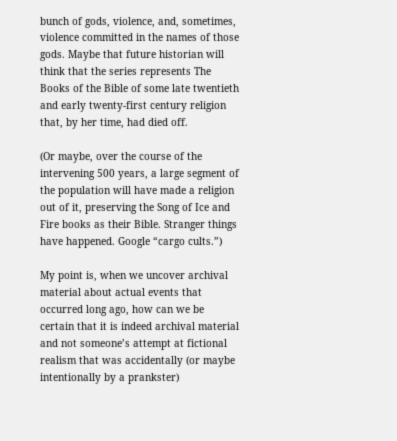bunch of gods, violence, and, sometimes, violence committed in the names of those gods. Maybe that future historian will think that the series represents The Books of the Bible of some late twentieth and early twenty-first century religion that, by her time, had died off.

(Or maybe, over the course of the intervening 500 years, a large segment of the population will have made a religion out of it, preserving the Song of Ice and Fire books as their Bible. Stranger things have happened. Google “cargo cults.”)

My point is, when we uncover archival material about actual events that occurred long ago, how can we be certain that it is indeed archival material and not someone’s attempt at fictional realism that was accidentally (or maybe intentionally by a prankster)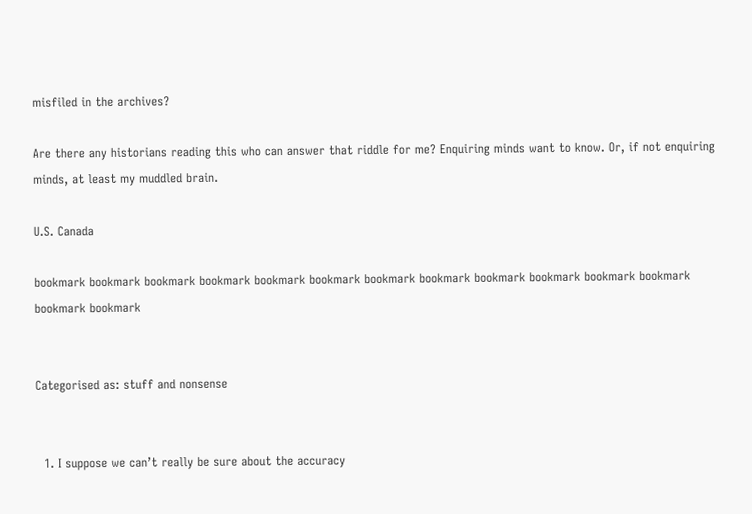misfiled in the archives?

Are there any historians reading this who can answer that riddle for me? Enquiring minds want to know. Or, if not enquiring minds, at least my muddled brain.

U.S. Canada

bookmark bookmark bookmark bookmark bookmark bookmark bookmark bookmark bookmark bookmark bookmark bookmark bookmark bookmark


Categorised as: stuff and nonsense


  1. I suppose we can’t really be sure about the accuracy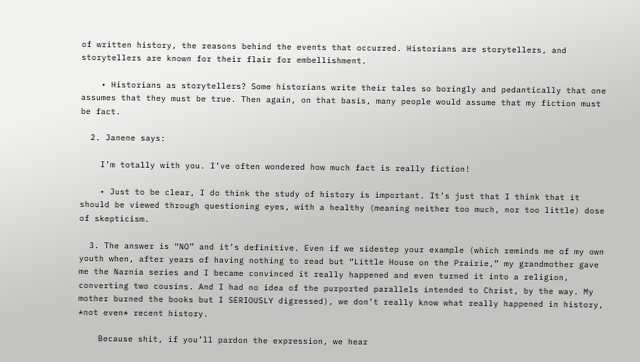of written history, the reasons behind the events that occurred. Historians are storytellers, and storytellers are known for their flair for embellishment.

    • Historians as storytellers? Some historians write their tales so boringly and pedantically that one assumes that they must be true. Then again, on that basis, many people would assume that my fiction must be fact.

  2. Janene says:

    I’m totally with you. I’ve often wondered how much fact is really fiction!

    • Just to be clear, I do think the study of history is important. It’s just that I think that it should be viewed through questioning eyes, with a healthy (meaning neither too much, nor too little) dose of skepticism.

  3. The answer is “NO” and it’s definitive. Even if we sidestep your example (which reminds me of my own youth when, after years of having nothing to read but “Little House on the Prairie,” my grandmother gave me the Narnia series and I became convinced it really happened and even turned it into a religion, converting two cousins. And I had no idea of the purported parallels intended to Christ, by the way. My mother burned the books but I SERIOUSLY digressed), we don’t really know what really happened in history, *not even* recent history.

    Because shit, if you’ll pardon the expression, we hear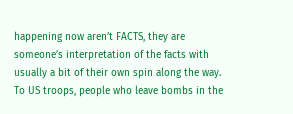happening now aren’t FACTS, they are someone’s interpretation of the facts with usually a bit of their own spin along the way. To US troops, people who leave bombs in the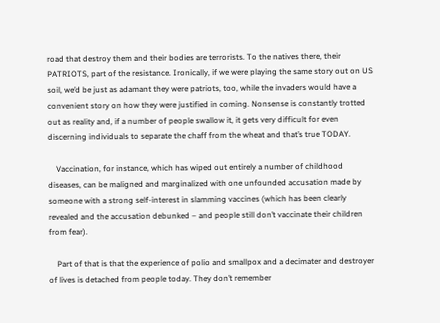road that destroy them and their bodies are terrorists. To the natives there, their PATRIOTS, part of the resistance. Ironically, if we were playing the same story out on US soil, we’d be just as adamant they were patriots, too, while the invaders would have a convenient story on how they were justified in coming. Nonsense is constantly trotted out as reality and, if a number of people swallow it, it gets very difficult for even discerning individuals to separate the chaff from the wheat and that’s true TODAY.

    Vaccination, for instance, which has wiped out entirely a number of childhood diseases, can be maligned and marginalized with one unfounded accusation made by someone with a strong self-interest in slamming vaccines (which has been clearly revealed and the accusation debunked – and people still don’t vaccinate their children from fear).

    Part of that is that the experience of polio and smallpox and a decimater and destroyer of lives is detached from people today. They don’t remember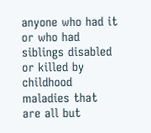anyone who had it or who had siblings disabled or killed by childhood maladies that are all but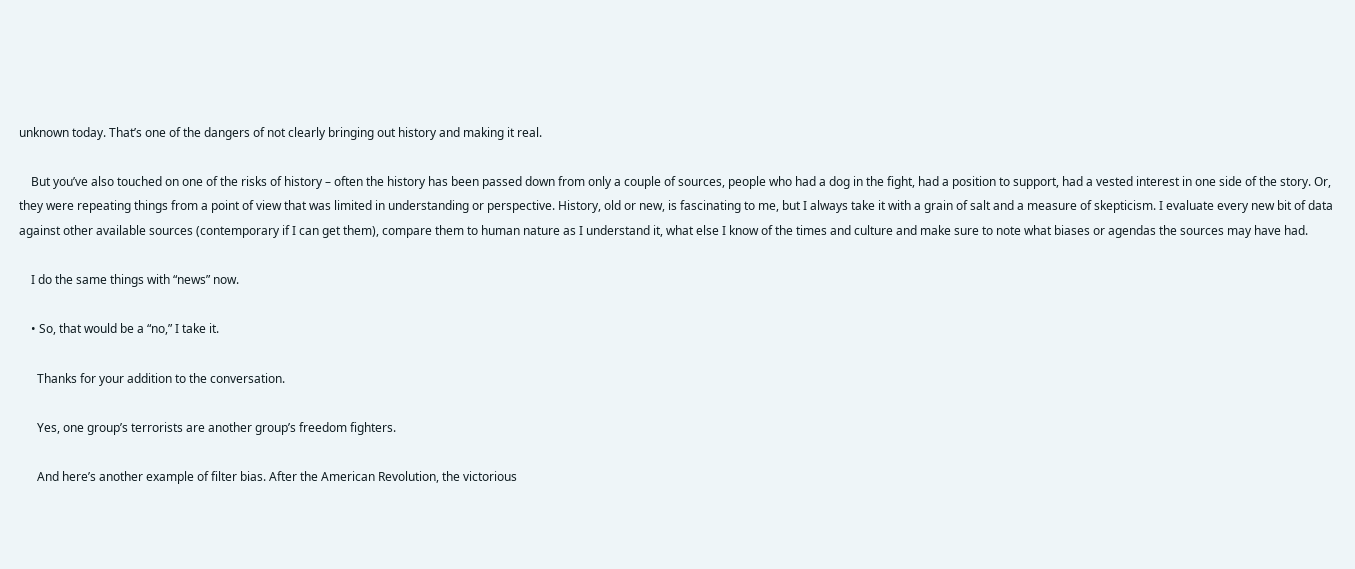unknown today. That’s one of the dangers of not clearly bringing out history and making it real.

    But you’ve also touched on one of the risks of history – often the history has been passed down from only a couple of sources, people who had a dog in the fight, had a position to support, had a vested interest in one side of the story. Or, they were repeating things from a point of view that was limited in understanding or perspective. History, old or new, is fascinating to me, but I always take it with a grain of salt and a measure of skepticism. I evaluate every new bit of data against other available sources (contemporary if I can get them), compare them to human nature as I understand it, what else I know of the times and culture and make sure to note what biases or agendas the sources may have had.

    I do the same things with “news” now.

    • So, that would be a “no,” I take it.

      Thanks for your addition to the conversation.

      Yes, one group’s terrorists are another group’s freedom fighters.

      And here’s another example of filter bias. After the American Revolution, the victorious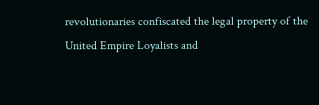revolutionaries confiscated the legal property of the United Empire Loyalists and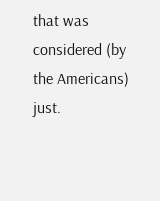that was considered (by the Americans) just.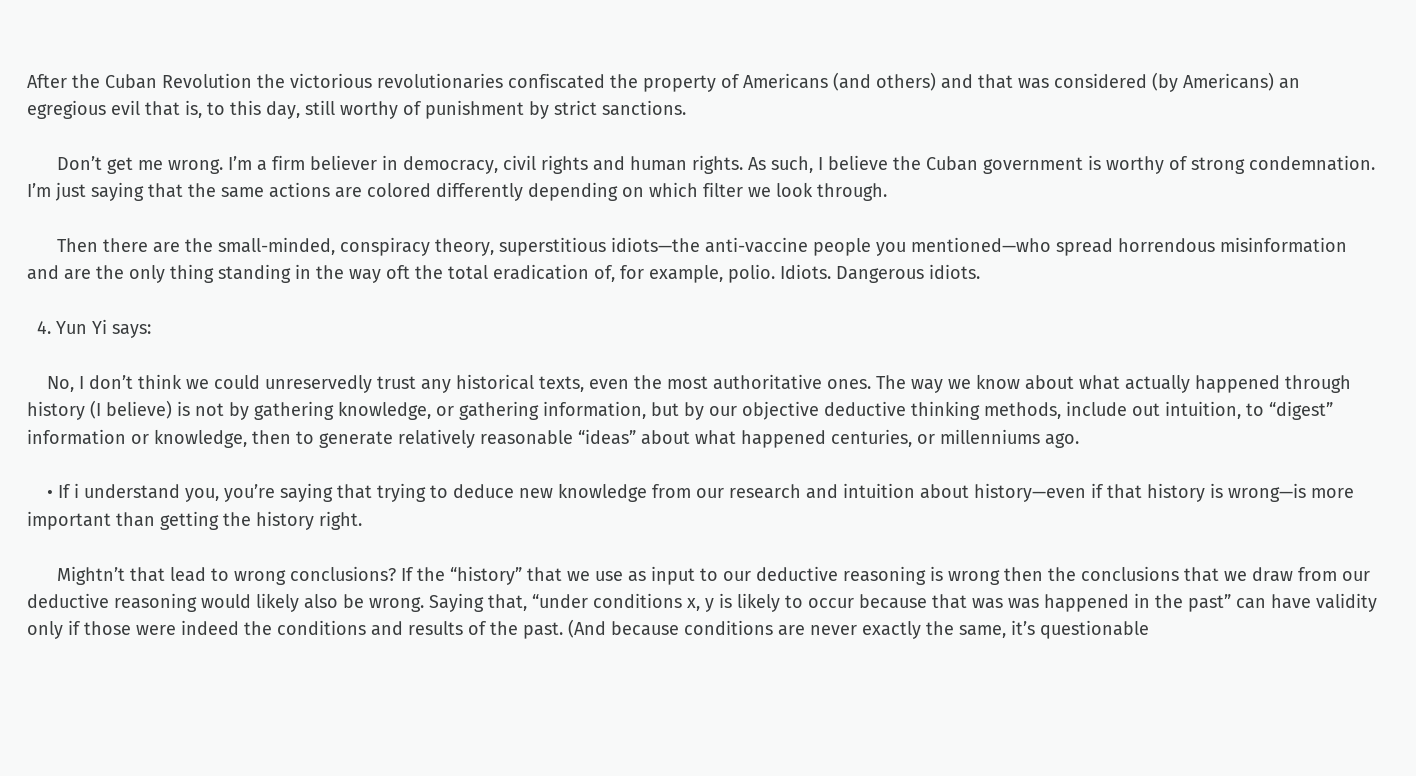After the Cuban Revolution the victorious revolutionaries confiscated the property of Americans (and others) and that was considered (by Americans) an egregious evil that is, to this day, still worthy of punishment by strict sanctions.

      Don’t get me wrong. I’m a firm believer in democracy, civil rights and human rights. As such, I believe the Cuban government is worthy of strong condemnation. I’m just saying that the same actions are colored differently depending on which filter we look through.

      Then there are the small-minded, conspiracy theory, superstitious idiots—the anti-vaccine people you mentioned—who spread horrendous misinformation and are the only thing standing in the way oft the total eradication of, for example, polio. Idiots. Dangerous idiots.

  4. Yun Yi says:

    No, I don’t think we could unreservedly trust any historical texts, even the most authoritative ones. The way we know about what actually happened through history (I believe) is not by gathering knowledge, or gathering information, but by our objective deductive thinking methods, include out intuition, to “digest” information or knowledge, then to generate relatively reasonable “ideas” about what happened centuries, or millenniums ago.

    • If i understand you, you’re saying that trying to deduce new knowledge from our research and intuition about history—even if that history is wrong—is more important than getting the history right.

      Mightn’t that lead to wrong conclusions? If the “history” that we use as input to our deductive reasoning is wrong then the conclusions that we draw from our deductive reasoning would likely also be wrong. Saying that, “under conditions x, y is likely to occur because that was was happened in the past” can have validity only if those were indeed the conditions and results of the past. (And because conditions are never exactly the same, it’s questionable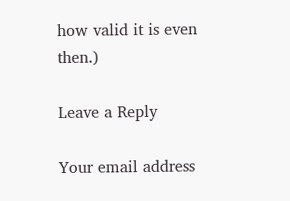how valid it is even then.)

Leave a Reply

Your email address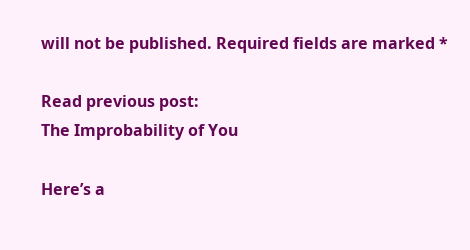will not be published. Required fields are marked *

Read previous post:
The Improbability of You

Here’s a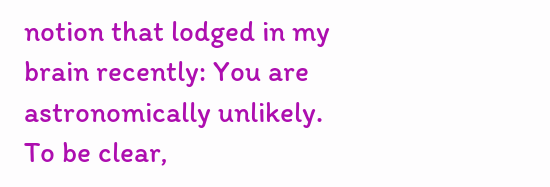notion that lodged in my brain recently: You are astronomically unlikely. To be clear,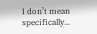I don’t mean specifically...